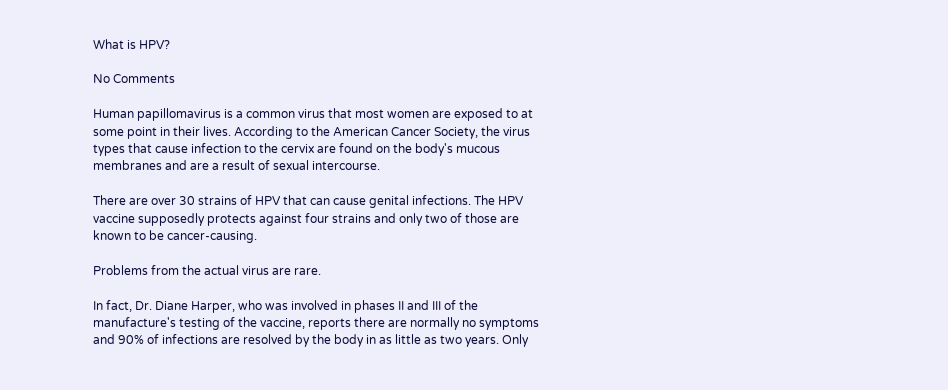What is HPV?

No Comments

Human papillomavirus is a common virus that most women are exposed to at some point in their lives. According to the American Cancer Society, the virus types that cause infection to the cervix are found on the body's mucous membranes and are a result of sexual intercourse.

There are over 30 strains of HPV that can cause genital infections. The HPV vaccine supposedly protects against four strains and only two of those are known to be cancer-causing.

Problems from the actual virus are rare.

In fact, Dr. Diane Harper, who was involved in phases II and III of the manufacture's testing of the vaccine, reports there are normally no symptoms and 90% of infections are resolved by the body in as little as two years. Only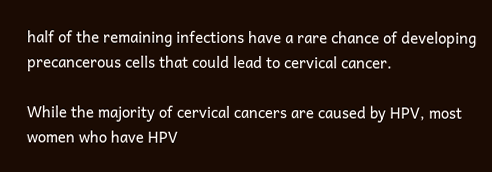half of the remaining infections have a rare chance of developing precancerous cells that could lead to cervical cancer.

While the majority of cervical cancers are caused by HPV, most women who have HPV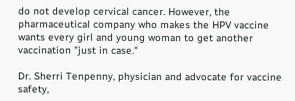do not develop cervical cancer. However, the pharmaceutical company who makes the HPV vaccine wants every girl and young woman to get another vaccination "just in case."

Dr. Sherri Tenpenny, physician and advocate for vaccine safety,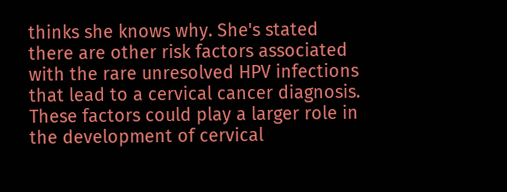thinks she knows why. She's stated there are other risk factors associated with the rare unresolved HPV infections that lead to a cervical cancer diagnosis. These factors could play a larger role in the development of cervical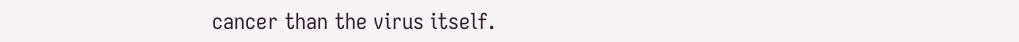cancer than the virus itself.